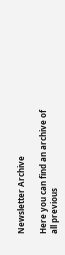Newsletter Archive

Here you can find an archive of all previous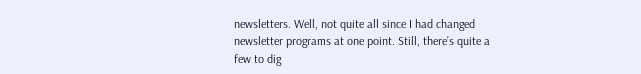newsletters. Well, not quite all since I had changed newsletter programs at one point. Still, there’s quite a few to dig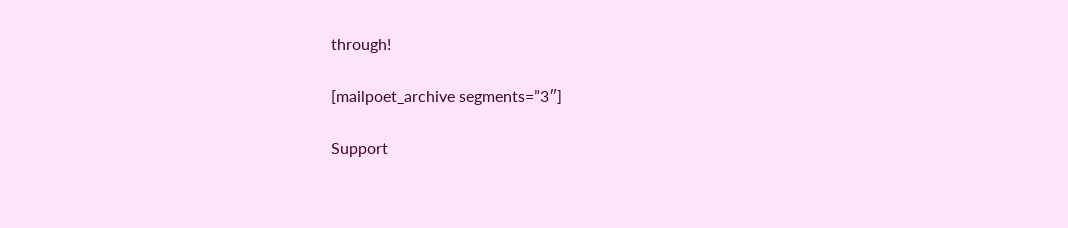through!

[mailpoet_archive segments=”3″]

Support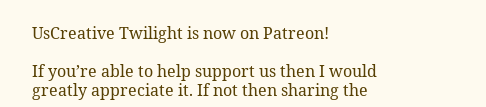UsCreative Twilight is now on Patreon!

If you’re able to help support us then I would greatly appreciate it. If not then sharing the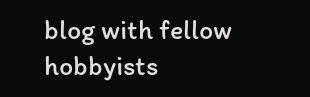blog with fellow hobbyists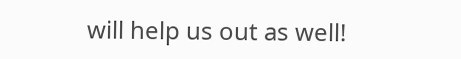will help us out as well!